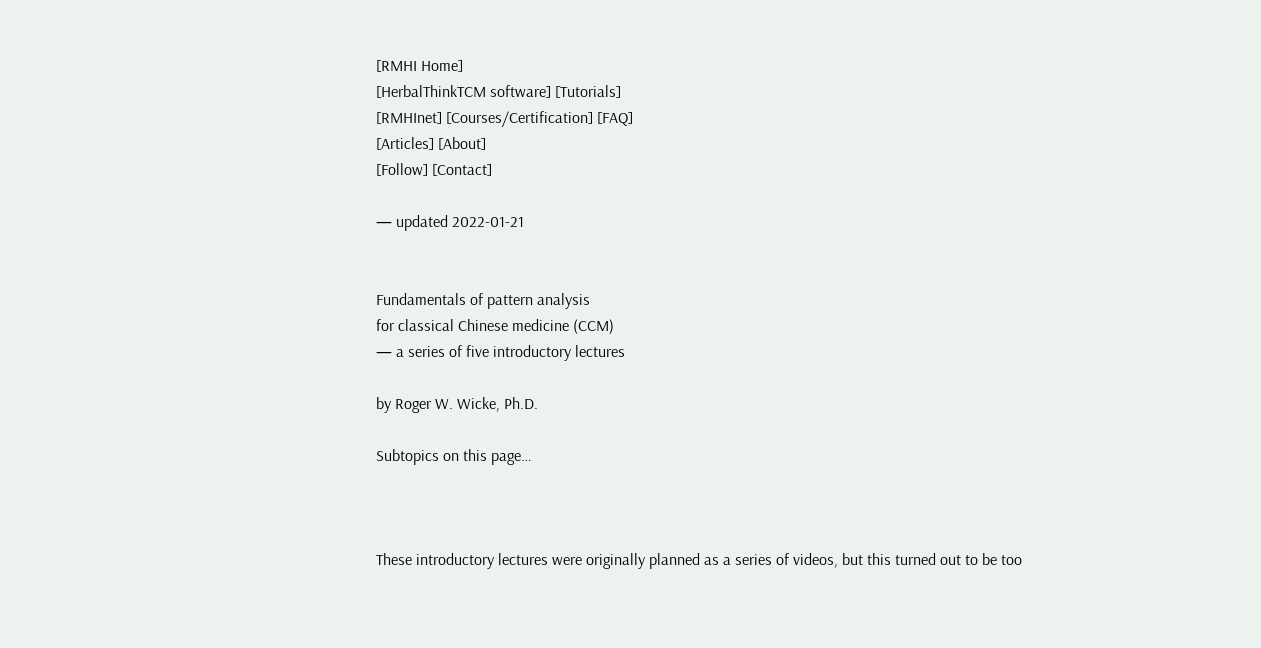[RMHI Home]
[HerbalThinkTCM software] [Tutorials]
[RMHInet] [Courses/Certification] [FAQ]
[Articles] [About]
[Follow] [Contact]

— updated 2022-01-21


Fundamentals of pattern analysis
for classical Chinese medicine (CCM)
— a series of five introductory lectures

by Roger W. Wicke, Ph.D.

Subtopics on this page…



These introductory lectures were originally planned as a series of videos, but this turned out to be too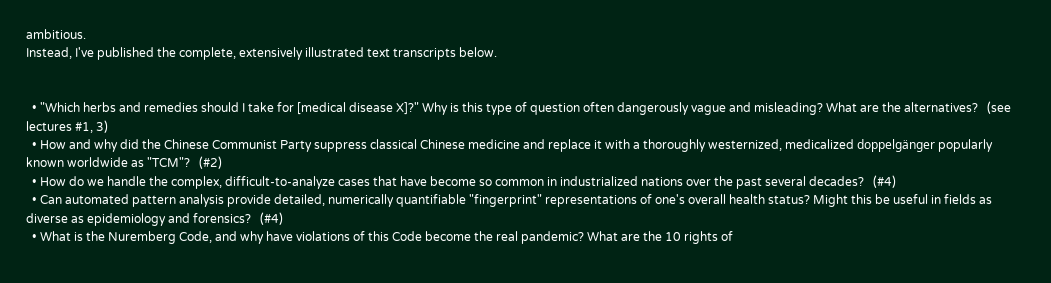ambitious.
Instead, I've published the complete, extensively illustrated text transcripts below.


  • "Which herbs and remedies should I take for [medical disease X]?" Why is this type of question often dangerously vague and misleading? What are the alternatives?   (see lectures #1, 3)
  • How and why did the Chinese Communist Party suppress classical Chinese medicine and replace it with a thoroughly westernized, medicalized doppelgänger popularly known worldwide as "TCM"?   (#2)
  • How do we handle the complex, difficult-to-analyze cases that have become so common in industrialized nations over the past several decades?   (#4)
  • Can automated pattern analysis provide detailed, numerically quantifiable "fingerprint" representations of one's overall health status? Might this be useful in fields as diverse as epidemiology and forensics?   (#4)
  • What is the Nuremberg Code, and why have violations of this Code become the real pandemic? What are the 10 rights of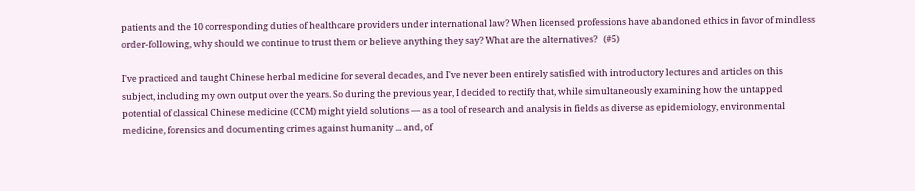patients and the 10 corresponding duties of healthcare providers under international law? When licensed professions have abandoned ethics in favor of mindless order-following, why should we continue to trust them or believe anything they say? What are the alternatives?   (#5)

I've practiced and taught Chinese herbal medicine for several decades, and I've never been entirely satisfied with introductory lectures and articles on this subject, including my own output over the years. So during the previous year, I decided to rectify that, while simultaneously examining how the untapped potential of classical Chinese medicine (CCM) might yield solutions — as a tool of research and analysis in fields as diverse as epidemiology, environmental medicine, forensics and documenting crimes against humanity ... and, of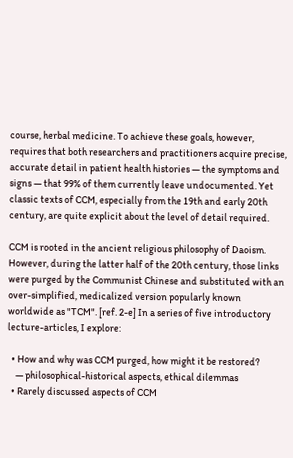course, herbal medicine. To achieve these goals, however, requires that both researchers and practitioners acquire precise, accurate detail in patient health histories — the symptoms and signs — that 99% of them currently leave undocumented. Yet classic texts of CCM, especially from the 19th and early 20th century, are quite explicit about the level of detail required.

CCM is rooted in the ancient religious philosophy of Daoism. However, during the latter half of the 20th century, those links were purged by the Communist Chinese and substituted with an over-simplified, medicalized version popularly known worldwide as "TCM". [ref. 2-e] In a series of five introductory lecture-articles, I explore:

  • How and why was CCM purged, how might it be restored?
    — philosophical-historical aspects, ethical dilemmas
  • Rarely discussed aspects of CCM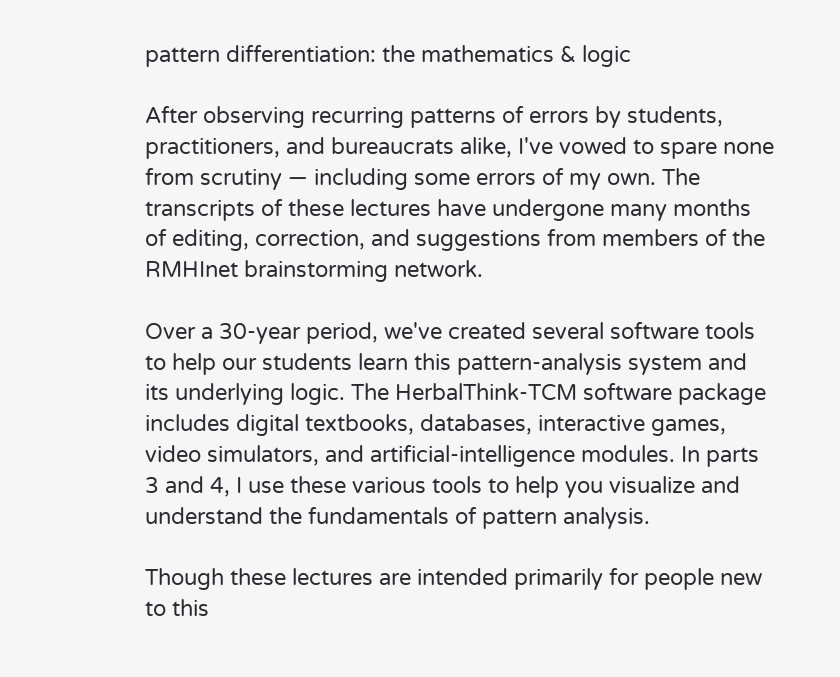pattern differentiation: the mathematics & logic

After observing recurring patterns of errors by students, practitioners, and bureaucrats alike, I've vowed to spare none from scrutiny — including some errors of my own. The transcripts of these lectures have undergone many months of editing, correction, and suggestions from members of the RMHInet brainstorming network.

Over a 30-year period, we've created several software tools to help our students learn this pattern-analysis system and its underlying logic. The HerbalThink-TCM software package includes digital textbooks, databases, interactive games, video simulators, and artificial-intelligence modules. In parts 3 and 4, I use these various tools to help you visualize and understand the fundamentals of pattern analysis.

Though these lectures are intended primarily for people new to this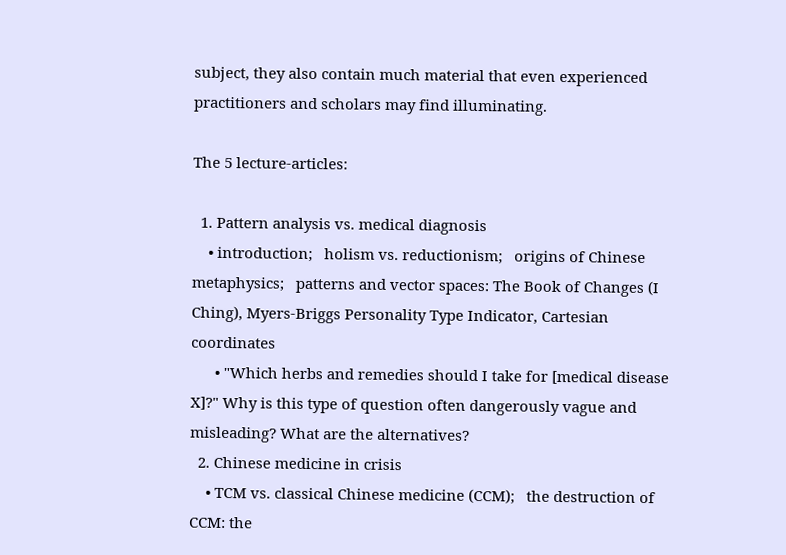subject, they also contain much material that even experienced practitioners and scholars may find illuminating.

The 5 lecture-articles:

  1. Pattern analysis vs. medical diagnosis
    • introduction;   holism vs. reductionism;   origins of Chinese metaphysics;   patterns and vector spaces: The Book of Changes (I Ching), Myers-Briggs Personality Type Indicator, Cartesian coordinates
      • "Which herbs and remedies should I take for [medical disease X]?" Why is this type of question often dangerously vague and misleading? What are the alternatives?
  2. Chinese medicine in crisis
    • TCM vs. classical Chinese medicine (CCM);   the destruction of CCM: the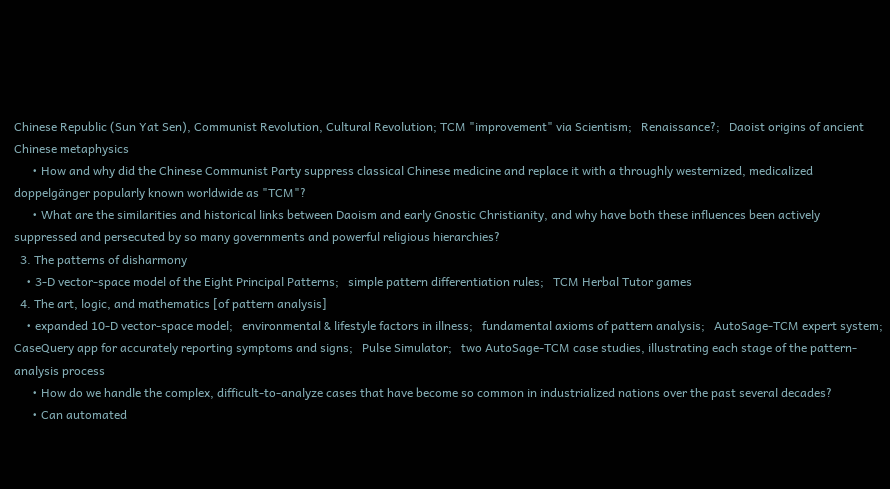Chinese Republic (Sun Yat Sen), Communist Revolution, Cultural Revolution; TCM "improvement" via Scientism;   Renaissance?;   Daoist origins of ancient Chinese metaphysics
      • How and why did the Chinese Communist Party suppress classical Chinese medicine and replace it with a throughly westernized, medicalized doppelgänger popularly known worldwide as "TCM"?
      • What are the similarities and historical links between Daoism and early Gnostic Christianity, and why have both these influences been actively suppressed and persecuted by so many governments and powerful religious hierarchies?
  3. The patterns of disharmony
    • 3-D vector-space model of the Eight Principal Patterns;   simple pattern differentiation rules;   TCM Herbal Tutor games
  4. The art, logic, and mathematics [of pattern analysis]
    • expanded 10-D vector-space model;   environmental & lifestyle factors in illness;   fundamental axioms of pattern analysis;   AutoSage-TCM expert system;   CaseQuery app for accurately reporting symptoms and signs;   Pulse Simulator;   two AutoSage-TCM case studies, illustrating each stage of the pattern-analysis process
      • How do we handle the complex, difficult-to-analyze cases that have become so common in industrialized nations over the past several decades?
      • Can automated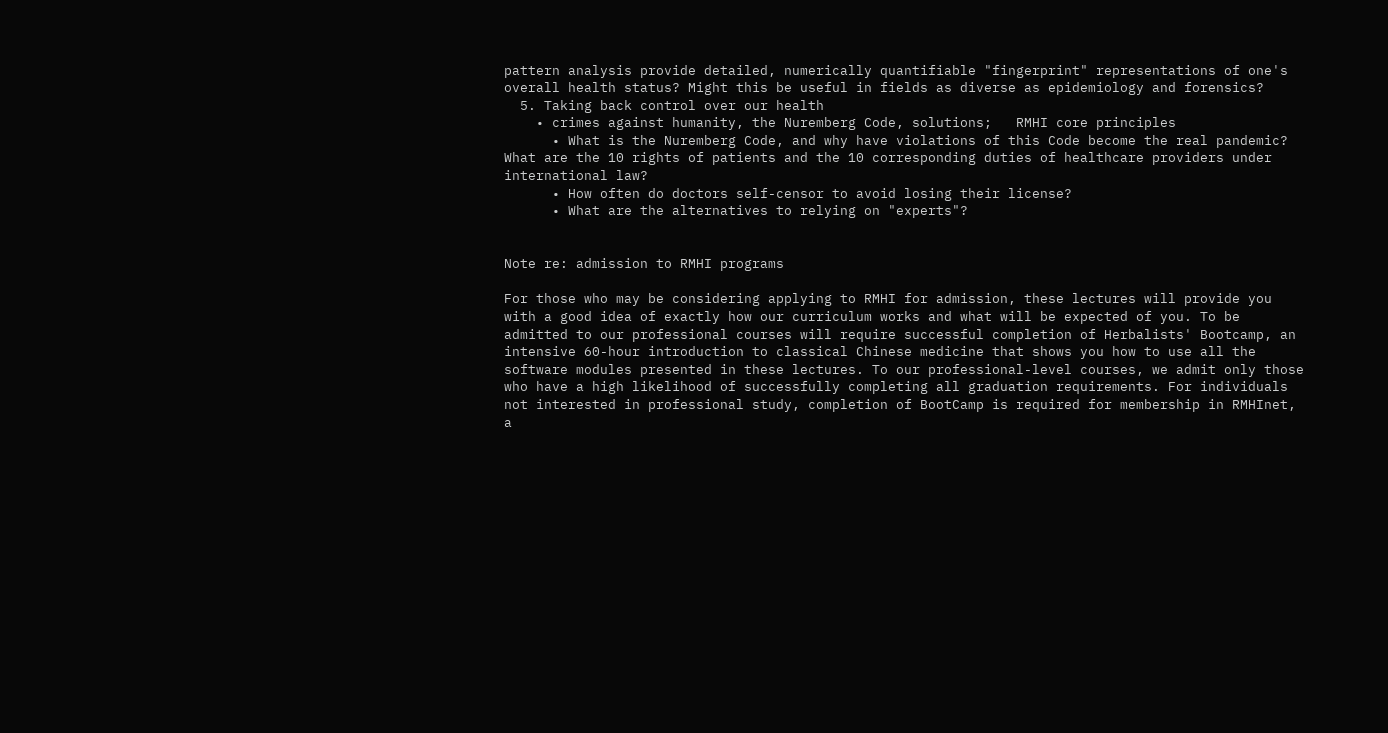pattern analysis provide detailed, numerically quantifiable "fingerprint" representations of one's overall health status? Might this be useful in fields as diverse as epidemiology and forensics?
  5. Taking back control over our health
    • crimes against humanity, the Nuremberg Code, solutions;   RMHI core principles
      • What is the Nuremberg Code, and why have violations of this Code become the real pandemic? What are the 10 rights of patients and the 10 corresponding duties of healthcare providers under international law?
      • How often do doctors self-censor to avoid losing their license?
      • What are the alternatives to relying on "experts"?


Note re: admission to RMHI programs

For those who may be considering applying to RMHI for admission, these lectures will provide you with a good idea of exactly how our curriculum works and what will be expected of you. To be admitted to our professional courses will require successful completion of Herbalists' Bootcamp, an intensive 60-hour introduction to classical Chinese medicine that shows you how to use all the software modules presented in these lectures. To our professional-level courses, we admit only those who have a high likelihood of successfully completing all graduation requirements. For individuals not interested in professional study, completion of BootCamp is required for membership in RMHInet, a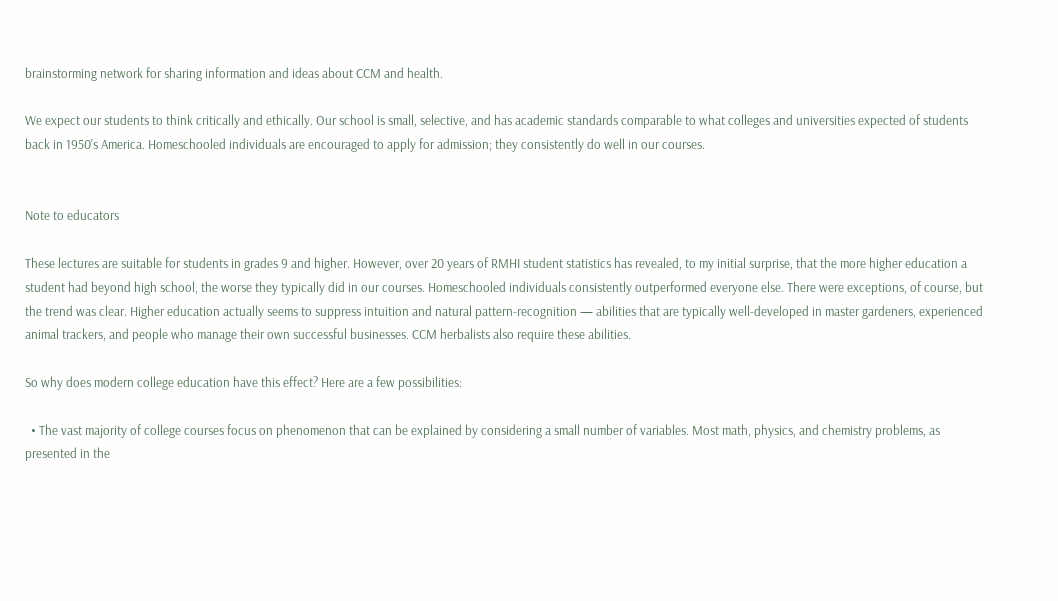brainstorming network for sharing information and ideas about CCM and health.

We expect our students to think critically and ethically. Our school is small, selective, and has academic standards comparable to what colleges and universities expected of students back in 1950's America. Homeschooled individuals are encouraged to apply for admission; they consistently do well in our courses.


Note to educators

These lectures are suitable for students in grades 9 and higher. However, over 20 years of RMHI student statistics has revealed, to my initial surprise, that the more higher education a student had beyond high school, the worse they typically did in our courses. Homeschooled individuals consistently outperformed everyone else. There were exceptions, of course, but the trend was clear. Higher education actually seems to suppress intuition and natural pattern-recognition — abilities that are typically well-developed in master gardeners, experienced animal trackers, and people who manage their own successful businesses. CCM herbalists also require these abilities.

So why does modern college education have this effect? Here are a few possibilities:

  • The vast majority of college courses focus on phenomenon that can be explained by considering a small number of variables. Most math, physics, and chemistry problems, as presented in the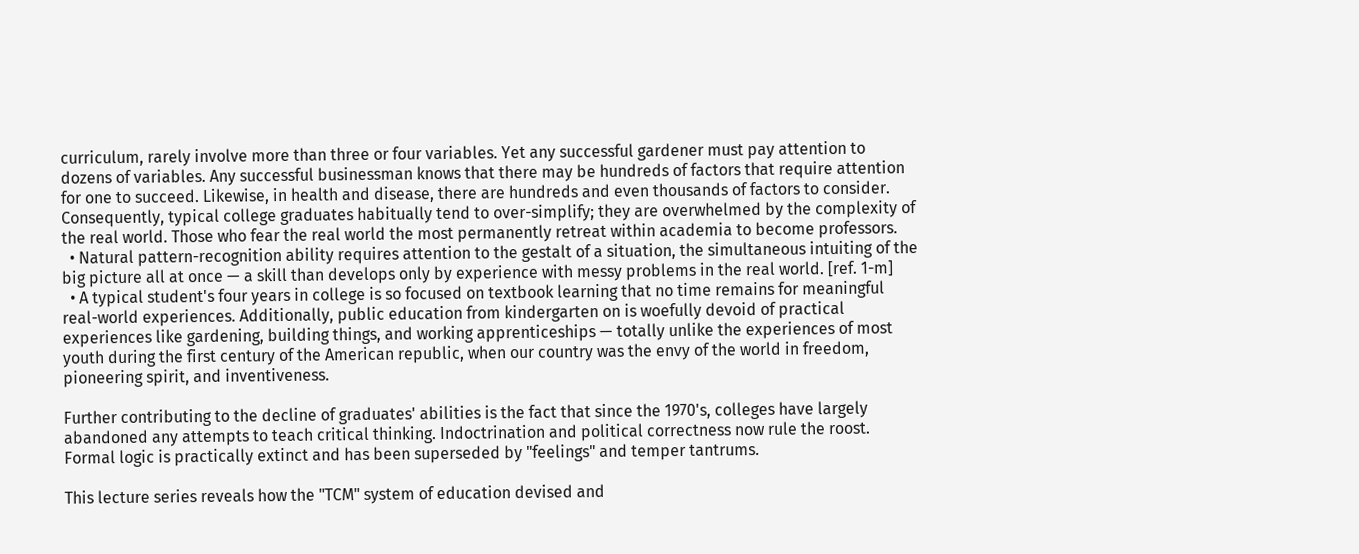curriculum, rarely involve more than three or four variables. Yet any successful gardener must pay attention to dozens of variables. Any successful businessman knows that there may be hundreds of factors that require attention for one to succeed. Likewise, in health and disease, there are hundreds and even thousands of factors to consider. Consequently, typical college graduates habitually tend to over-simplify; they are overwhelmed by the complexity of the real world. Those who fear the real world the most permanently retreat within academia to become professors.
  • Natural pattern-recognition ability requires attention to the gestalt of a situation, the simultaneous intuiting of the big picture all at once — a skill than develops only by experience with messy problems in the real world. [ref. 1-m]
  • A typical student's four years in college is so focused on textbook learning that no time remains for meaningful real-world experiences. Additionally, public education from kindergarten on is woefully devoid of practical experiences like gardening, building things, and working apprenticeships — totally unlike the experiences of most youth during the first century of the American republic, when our country was the envy of the world in freedom, pioneering spirit, and inventiveness.

Further contributing to the decline of graduates' abilities is the fact that since the 1970's, colleges have largely abandoned any attempts to teach critical thinking. Indoctrination and political correctness now rule the roost. Formal logic is practically extinct and has been superseded by "feelings" and temper tantrums.

This lecture series reveals how the "TCM" system of education devised and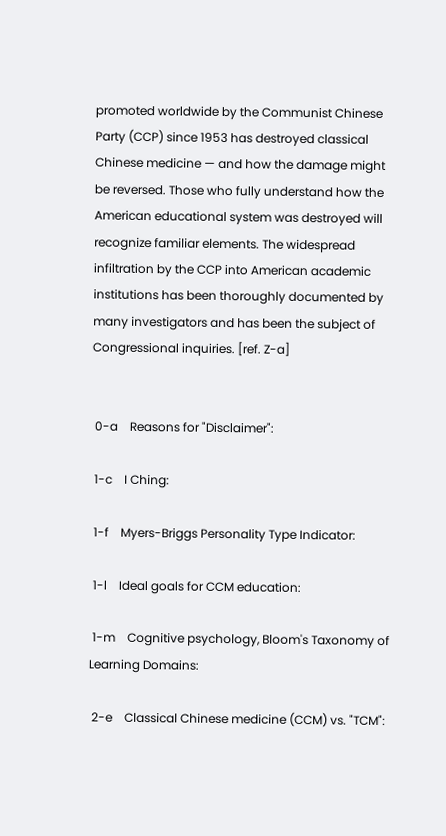promoted worldwide by the Communist Chinese Party (CCP) since 1953 has destroyed classical Chinese medicine — and how the damage might be reversed. Those who fully understand how the American educational system was destroyed will recognize familiar elements. The widespread infiltration by the CCP into American academic institutions has been thoroughly documented by many investigators and has been the subject of Congressional inquiries. [ref. Z-a]


 0-a    Reasons for "Disclaimer":

 1-c    I Ching:

 1-f    Myers-Briggs Personality Type Indicator:

 1-l    Ideal goals for CCM education:

 1-m    Cognitive psychology, Bloom's Taxonomy of Learning Domains:

 2-e    Classical Chinese medicine (CCM) vs. "TCM":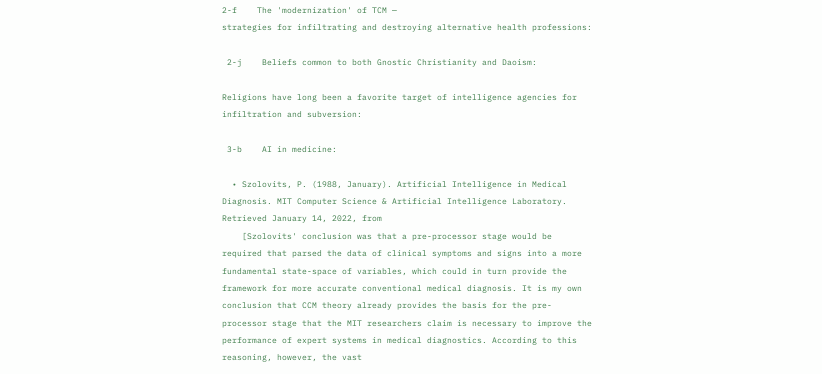2-f    The 'modernization' of TCM —
strategies for infiltrating and destroying alternative health professions:

 2-j    Beliefs common to both Gnostic Christianity and Daoism:

Religions have long been a favorite target of intelligence agencies for infiltration and subversion:

 3-b    AI in medicine:

  • Szolovits, P. (1988, January). Artificial Intelligence in Medical Diagnosis. MIT Computer Science & Artificial Intelligence Laboratory. Retrieved January 14, 2022, from
    [Szolovits' conclusion was that a pre-processor stage would be required that parsed the data of clinical symptoms and signs into a more fundamental state-space of variables, which could in turn provide the framework for more accurate conventional medical diagnosis. It is my own conclusion that CCM theory already provides the basis for the pre-processor stage that the MIT researchers claim is necessary to improve the performance of expert systems in medical diagnostics. According to this reasoning, however, the vast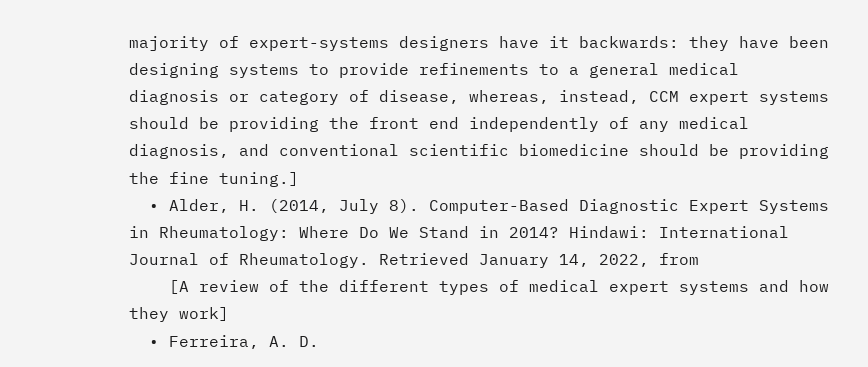majority of expert-systems designers have it backwards: they have been designing systems to provide refinements to a general medical diagnosis or category of disease, whereas, instead, CCM expert systems should be providing the front end independently of any medical diagnosis, and conventional scientific biomedicine should be providing the fine tuning.]
  • Alder, H. (2014, July 8). Computer-Based Diagnostic Expert Systems in Rheumatology: Where Do We Stand in 2014? Hindawi: International Journal of Rheumatology. Retrieved January 14, 2022, from
    [A review of the different types of medical expert systems and how they work]
  • Ferreira, A. D.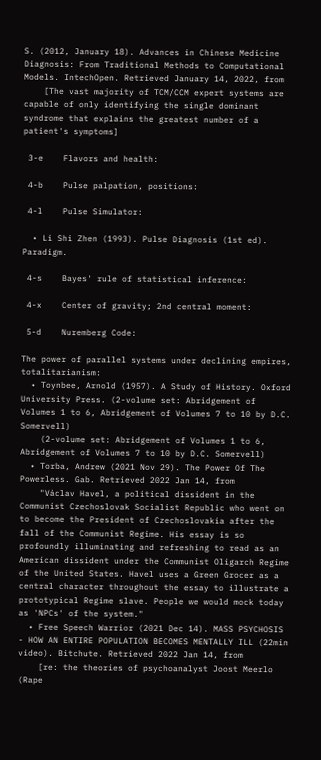S. (2012, January 18). Advances in Chinese Medicine Diagnosis: From Traditional Methods to Computational Models. IntechOpen. Retrieved January 14, 2022, from
    [The vast majority of TCM/CCM expert systems are capable of only identifying the single dominant syndrome that explains the greatest number of a patient's symptoms]

 3-e    Flavors and health:

 4-b    Pulse palpation, positions:

 4-l    Pulse Simulator:

  • Li Shi Zhen (1993). Pulse Diagnosis (1st ed). Paradigm.

 4-s    Bayes' rule of statistical inference:

 4-x    Center of gravity; 2nd central moment:

 5-d    Nuremberg Code:

The power of parallel systems under declining empires, totalitarianism:
  • Toynbee, Arnold (1957). A Study of History. Oxford University Press. (2-volume set: Abridgement of Volumes 1 to 6, Abridgement of Volumes 7 to 10 by D.C. Somervell)
    (2-volume set: Abridgement of Volumes 1 to 6, Abridgement of Volumes 7 to 10 by D.C. Somervell)
  • Torba, Andrew (2021 Nov 29). The Power Of The Powerless. Gab. Retrieved 2022 Jan 14, from
    "Václav Havel, a political dissident in the Communist Czechoslovak Socialist Republic who went on to become the President of Czechoslovakia after the fall of the Communist Regime. His essay is so profoundly illuminating and refreshing to read as an American dissident under the Communist Oligarch Regime of the United States. Havel uses a Green Grocer as a central character throughout the essay to illustrate a prototypical Regime slave. People we would mock today as 'NPCs' of the system."
  • Free Speech Warrior (2021 Dec 14). MASS PSYCHOSIS - HOW AN ENTIRE POPULATION BECOMES MENTALLY ILL (22min video). Bitchute. Retrieved 2022 Jan 14, from
    [re: the theories of psychoanalyst Joost Meerlo (Rape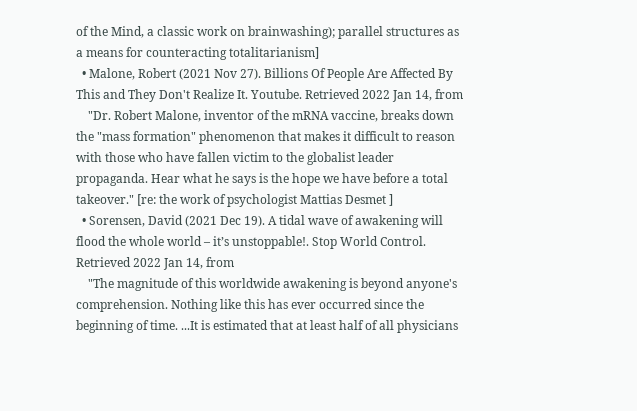of the Mind, a classic work on brainwashing); parallel structures as a means for counteracting totalitarianism]
  • Malone, Robert (2021 Nov 27). Billions Of People Are Affected By This and They Don't Realize It. Youtube. Retrieved 2022 Jan 14, from
    "Dr. Robert Malone, inventor of the mRNA vaccine, breaks down the "mass formation" phenomenon that makes it difficult to reason with those who have fallen victim to the globalist leader propaganda. Hear what he says is the hope we have before a total takeover." [re: the work of psychologist Mattias Desmet ]
  • Sorensen, David (2021 Dec 19). A tidal wave of awakening will flood the whole world – it’s unstoppable!. Stop World Control. Retrieved 2022 Jan 14, from
    "The magnitude of this worldwide awakening is beyond anyone's comprehension. Nothing like this has ever occurred since the beginning of time. ...It is estimated that at least half of all physicians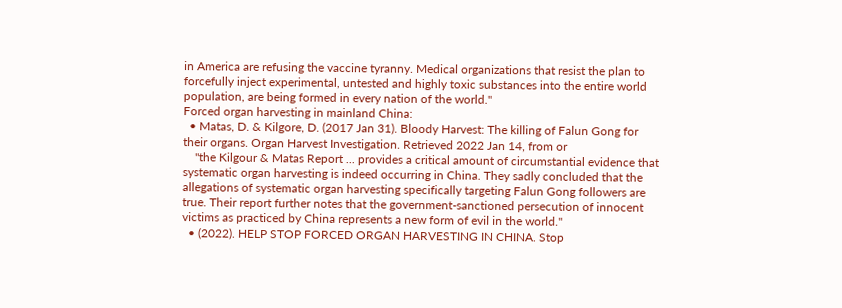in America are refusing the vaccine tyranny. Medical organizations that resist the plan to forcefully inject experimental, untested and highly toxic substances into the entire world population, are being formed in every nation of the world."
Forced organ harvesting in mainland China:
  • Matas, D. & Kilgore, D. (2017 Jan 31). Bloody Harvest: The killing of Falun Gong for their organs. Organ Harvest Investigation. Retrieved 2022 Jan 14, from or
    "the Kilgour & Matas Report ... provides a critical amount of circumstantial evidence that systematic organ harvesting is indeed occurring in China. They sadly concluded that the allegations of systematic organ harvesting specifically targeting Falun Gong followers are true. Their report further notes that the government-sanctioned persecution of innocent victims as practiced by China represents a new form of evil in the world."
  • (2022). HELP STOP FORCED ORGAN HARVESTING IN CHINA. Stop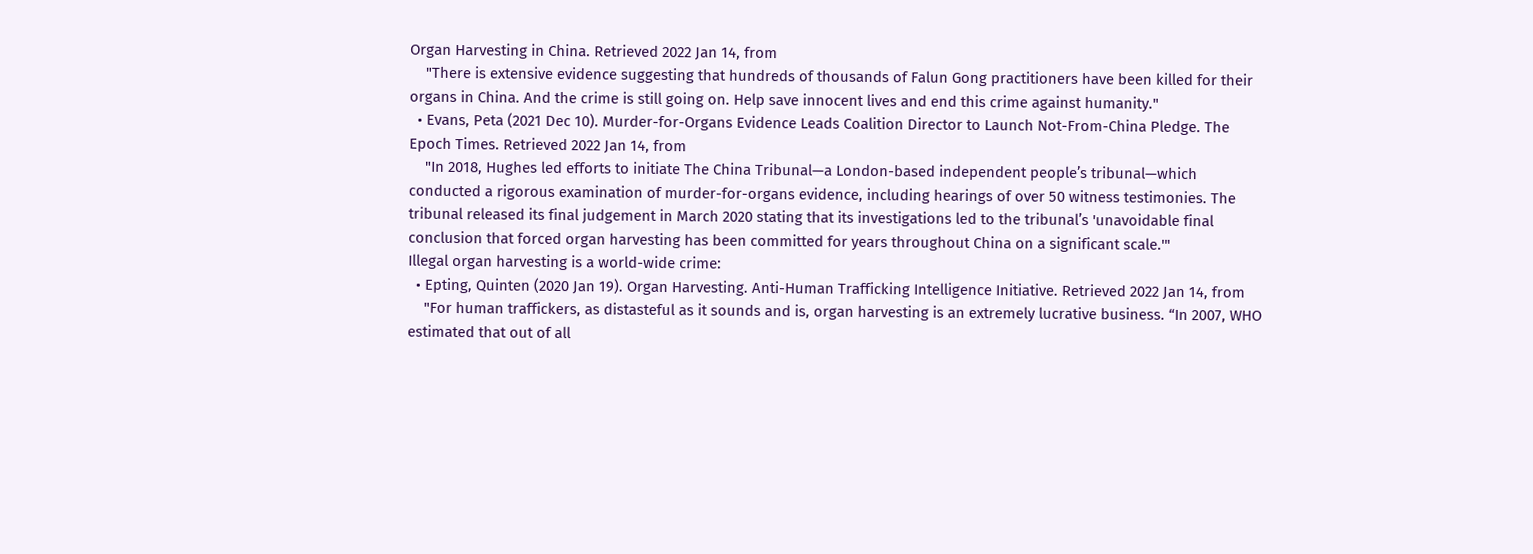Organ Harvesting in China. Retrieved 2022 Jan 14, from
    "There is extensive evidence suggesting that hundreds of thousands of Falun Gong practitioners have been killed for their organs in China. And the crime is still going on. Help save innocent lives and end this crime against humanity."
  • Evans, Peta (2021 Dec 10). Murder-for-Organs Evidence Leads Coalition Director to Launch Not-From-China Pledge. The Epoch Times. Retrieved 2022 Jan 14, from
    "In 2018, Hughes led efforts to initiate The China Tribunal—a London-based independent people’s tribunal—which conducted a rigorous examination of murder-for-organs evidence, including hearings of over 50 witness testimonies. The tribunal released its final judgement in March 2020 stating that its investigations led to the tribunal’s 'unavoidable final conclusion that forced organ harvesting has been committed for years throughout China on a significant scale.'"
Illegal organ harvesting is a world-wide crime:
  • Epting, Quinten (2020 Jan 19). Organ Harvesting. Anti-Human Trafficking Intelligence Initiative. Retrieved 2022 Jan 14, from
    "For human traffickers, as distasteful as it sounds and is, organ harvesting is an extremely lucrative business. “In 2007, WHO estimated that out of all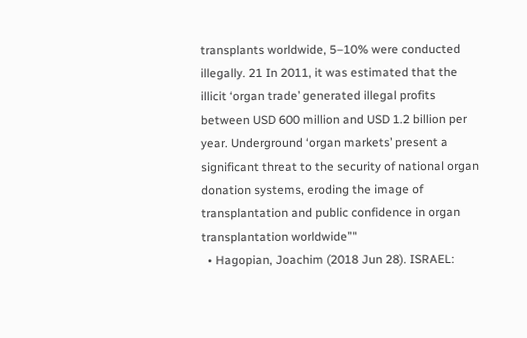transplants worldwide, 5–10% were conducted illegally. 21 In 2011, it was estimated that the illicit ‘organ trade’ generated illegal profits between USD 600 million and USD 1.2 billion per year. Underground ‘organ markets’ present a significant threat to the security of national organ donation systems, eroding the image of transplantation and public confidence in organ transplantation worldwide”"
  • Hagopian, Joachim (2018 Jun 28). ISRAEL: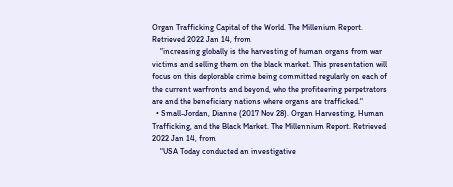Organ Trafficking Capital of the World. The Millenium Report. Retrieved 2022 Jan 14, from
    "increasing globally is the harvesting of human organs from war victims and selling them on the black market. This presentation will focus on this deplorable crime being committed regularly on each of the current warfronts and beyond, who the profiteering perpetrators are and the beneficiary nations where organs are trafficked."
  • Small-Jordan, Dianne (2017 Nov 28). Organ Harvesting, Human Trafficking, and the Black Market. The Millennium Report. Retrieved 2022 Jan 14, from
    "USA Today conducted an investigative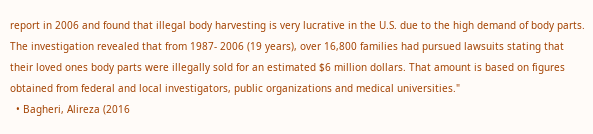report in 2006 and found that illegal body harvesting is very lucrative in the U.S. due to the high demand of body parts. The investigation revealed that from 1987- 2006 (19 years), over 16,800 families had pursued lawsuits stating that their loved ones body parts were illegally sold for an estimated $6 million dollars. That amount is based on figures obtained from federal and local investigators, public organizations and medical universities."
  • Bagheri, Alireza (2016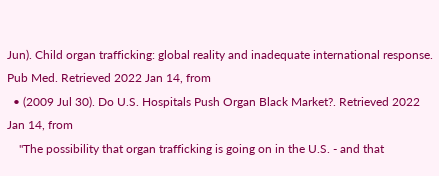Jun). Child organ trafficking: global reality and inadequate international response. Pub Med. Retrieved 2022 Jan 14, from
  • (2009 Jul 30). Do U.S. Hospitals Push Organ Black Market?. Retrieved 2022 Jan 14, from
    "The possibility that organ trafficking is going on in the U.S. - and that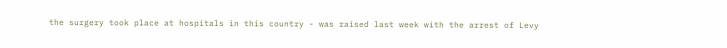the surgery took place at hospitals in this country - was raised last week with the arrest of Levy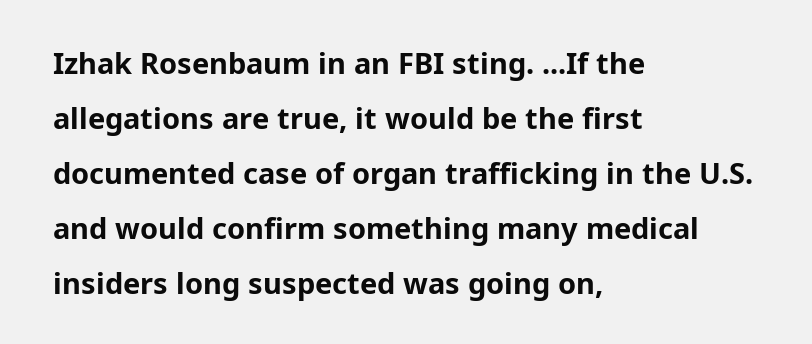Izhak Rosenbaum in an FBI sting. ...If the allegations are true, it would be the first documented case of organ trafficking in the U.S. and would confirm something many medical insiders long suspected was going on,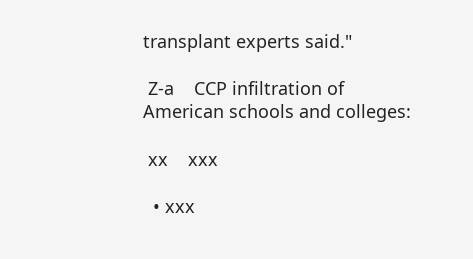transplant experts said."

 Z-a    CCP infiltration of American schools and colleges:

 xx    xxx

  • xxx